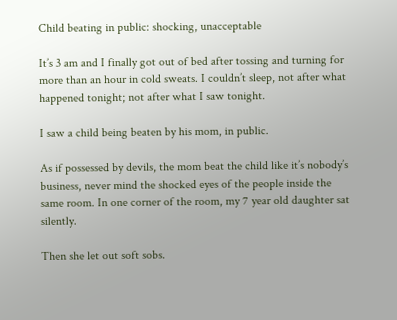Child beating in public: shocking, unacceptable

It’s 3 am and I finally got out of bed after tossing and turning for more than an hour in cold sweats. I couldn’t sleep, not after what happened tonight; not after what I saw tonight.

I saw a child being beaten by his mom, in public.

As if possessed by devils, the mom beat the child like it’s nobody’s business, never mind the shocked eyes of the people inside the same room. In one corner of the room, my 7 year old daughter sat silently.

Then she let out soft sobs.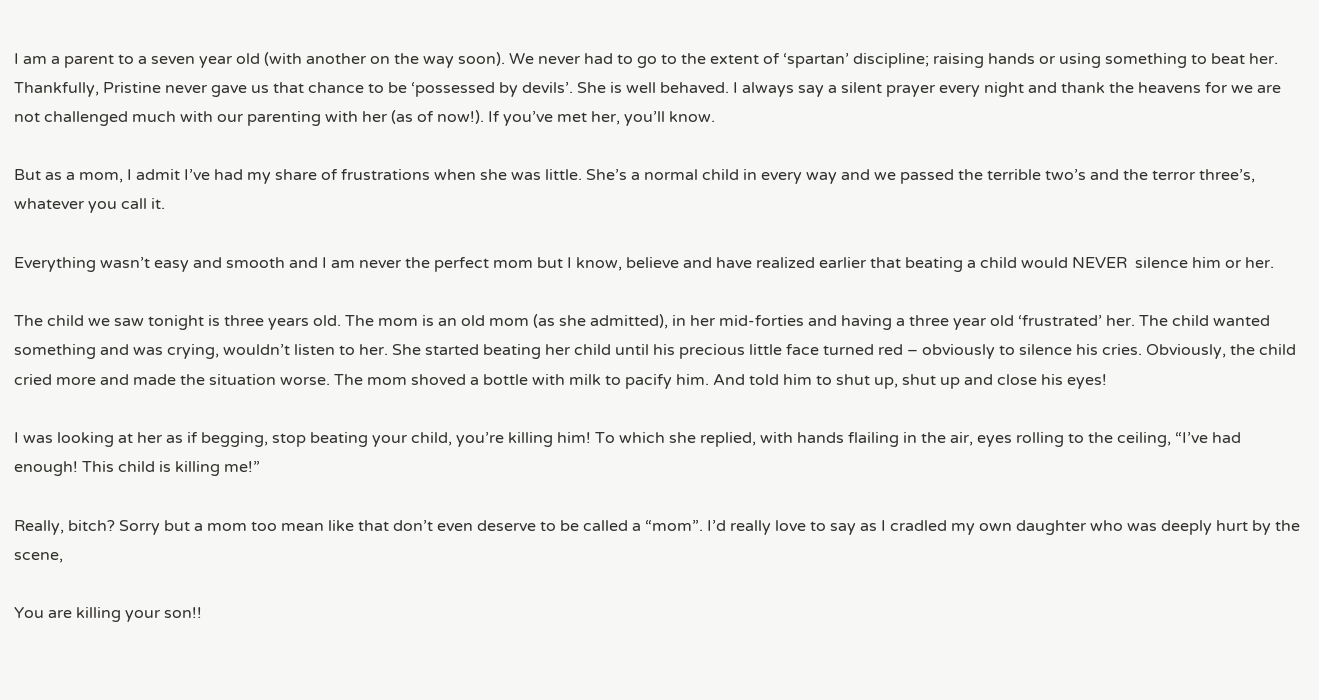I am a parent to a seven year old (with another on the way soon). We never had to go to the extent of ‘spartan’ discipline; raising hands or using something to beat her. Thankfully, Pristine never gave us that chance to be ‘possessed by devils’. She is well behaved. I always say a silent prayer every night and thank the heavens for we are not challenged much with our parenting with her (as of now!). If you’ve met her, you’ll know.

But as a mom, I admit I’ve had my share of frustrations when she was little. She’s a normal child in every way and we passed the terrible two’s and the terror three’s, whatever you call it.

Everything wasn’t easy and smooth and I am never the perfect mom but I know, believe and have realized earlier that beating a child would NEVER  silence him or her.

The child we saw tonight is three years old. The mom is an old mom (as she admitted), in her mid-forties and having a three year old ‘frustrated’ her. The child wanted something and was crying, wouldn’t listen to her. She started beating her child until his precious little face turned red – obviously to silence his cries. Obviously, the child cried more and made the situation worse. The mom shoved a bottle with milk to pacify him. And told him to shut up, shut up and close his eyes!

I was looking at her as if begging, stop beating your child, you’re killing him! To which she replied, with hands flailing in the air, eyes rolling to the ceiling, “I’ve had enough! This child is killing me!”

Really, bitch? Sorry but a mom too mean like that don’t even deserve to be called a “mom”. I’d really love to say as I cradled my own daughter who was deeply hurt by the scene,

You are killing your son!!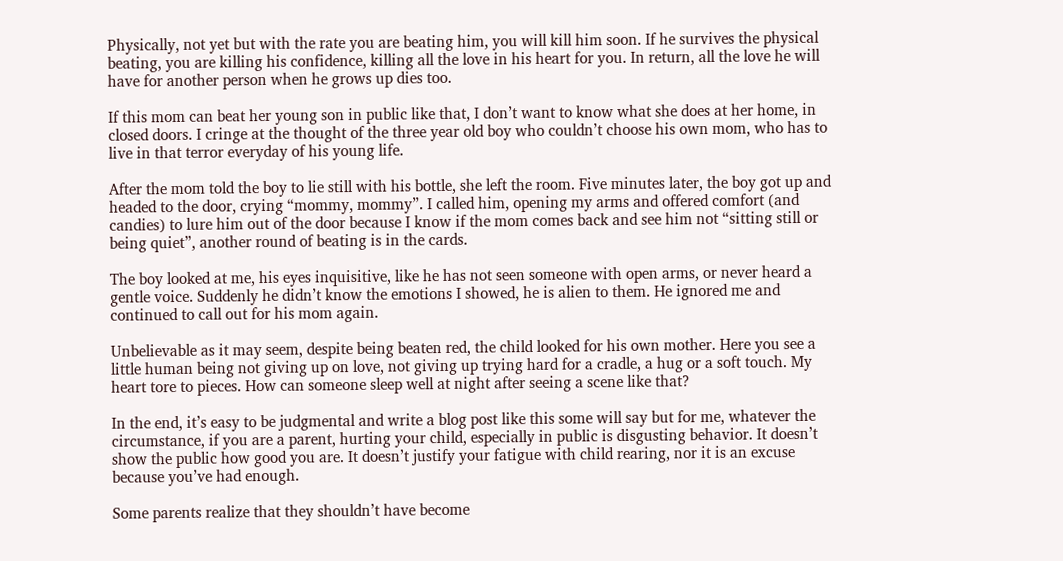Physically, not yet but with the rate you are beating him, you will kill him soon. If he survives the physical beating, you are killing his confidence, killing all the love in his heart for you. In return, all the love he will have for another person when he grows up dies too.

If this mom can beat her young son in public like that, I don’t want to know what she does at her home, in closed doors. I cringe at the thought of the three year old boy who couldn’t choose his own mom, who has to live in that terror everyday of his young life.

After the mom told the boy to lie still with his bottle, she left the room. Five minutes later, the boy got up and headed to the door, crying “mommy, mommy”. I called him, opening my arms and offered comfort (and candies) to lure him out of the door because I know if the mom comes back and see him not “sitting still or being quiet”, another round of beating is in the cards.

The boy looked at me, his eyes inquisitive, like he has not seen someone with open arms, or never heard a gentle voice. Suddenly he didn’t know the emotions I showed, he is alien to them. He ignored me and continued to call out for his mom again.

Unbelievable as it may seem, despite being beaten red, the child looked for his own mother. Here you see a little human being not giving up on love, not giving up trying hard for a cradle, a hug or a soft touch. My heart tore to pieces. How can someone sleep well at night after seeing a scene like that?

In the end, it’s easy to be judgmental and write a blog post like this some will say but for me, whatever the circumstance, if you are a parent, hurting your child, especially in public is disgusting behavior. It doesn’t show the public how good you are. It doesn’t justify your fatigue with child rearing, nor it is an excuse because you’ve had enough.

Some parents realize that they shouldn’t have become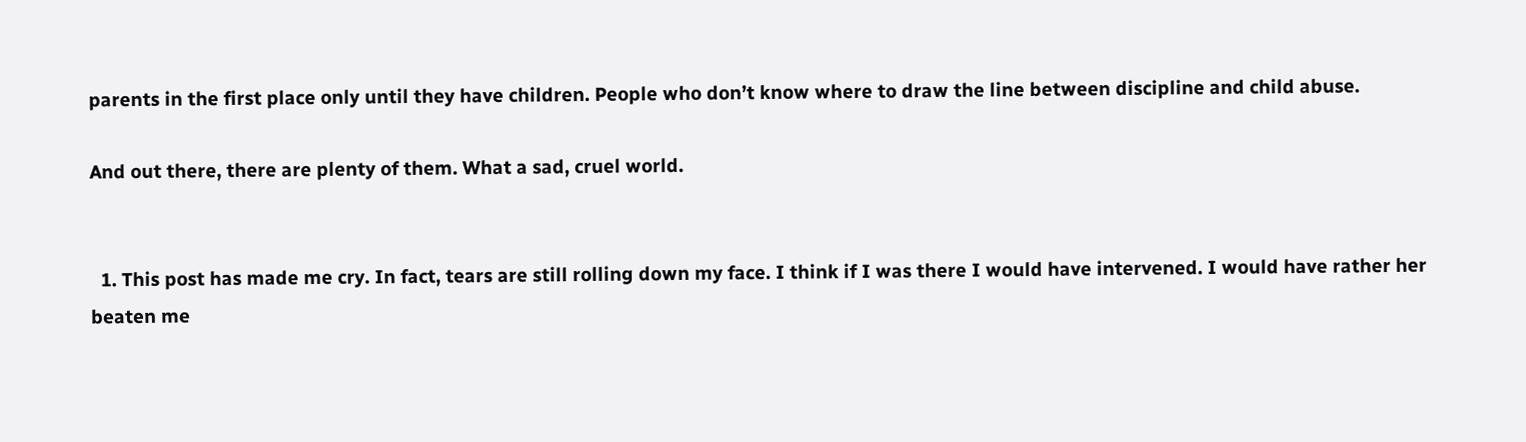parents in the first place only until they have children. People who don’t know where to draw the line between discipline and child abuse.

And out there, there are plenty of them. What a sad, cruel world.


  1. This post has made me cry. In fact, tears are still rolling down my face. I think if I was there I would have intervened. I would have rather her beaten me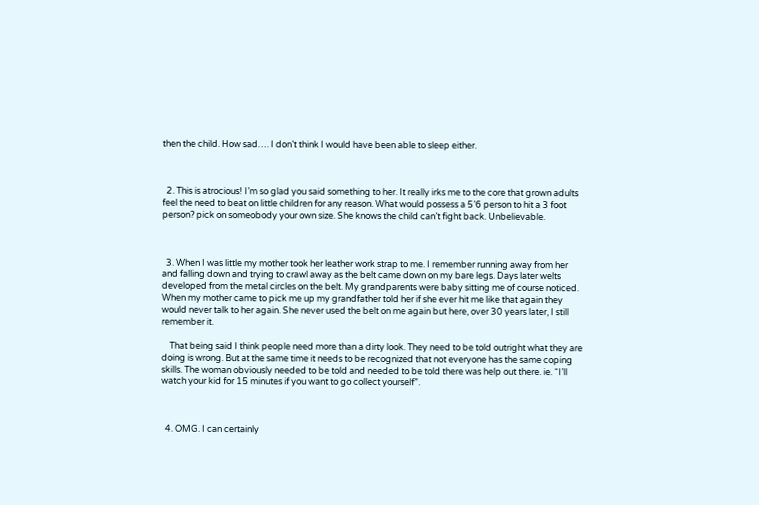then the child. How sad…. I don’t think I would have been able to sleep either.



  2. This is atrocious! I’m so glad you said something to her. It really irks me to the core that grown adults feel the need to beat on little children for any reason. What would possess a 5’6 person to hit a 3 foot person? pick on someobody your own size. She knows the child can’t fight back. Unbelievable.



  3. When I was little my mother took her leather work strap to me. I remember running away from her and falling down and trying to crawl away as the belt came down on my bare legs. Days later welts developed from the metal circles on the belt. My grandparents were baby sitting me of course noticed. When my mother came to pick me up my grandfather told her if she ever hit me like that again they would never talk to her again. She never used the belt on me again but here, over 30 years later, I still remember it.

    That being said I think people need more than a dirty look. They need to be told outright what they are doing is wrong. But at the same time it needs to be recognized that not everyone has the same coping skills. The woman obviously needed to be told and needed to be told there was help out there. ie. “I’ll watch your kid for 15 minutes if you want to go collect yourself”.



  4. OMG. I can certainly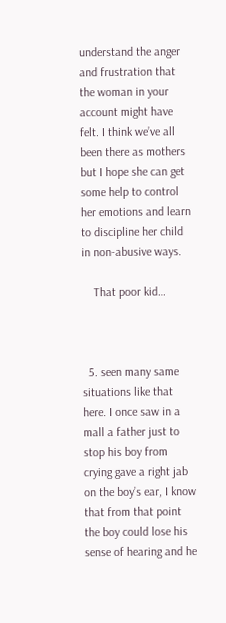understand the anger and frustration that the woman in your account might have felt. I think we’ve all been there as mothers but I hope she can get some help to control her emotions and learn to discipline her child in non-abusive ways.

    That poor kid…



  5. seen many same situations like that here. I once saw in a mall a father just to stop his boy from crying gave a right jab on the boy’s ear, I know that from that point the boy could lose his sense of hearing and he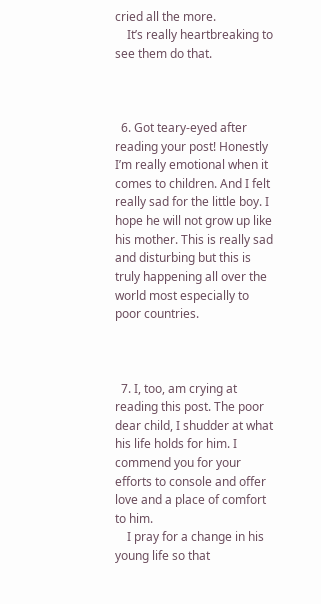cried all the more.
    It’s really heartbreaking to see them do that.



  6. Got teary-eyed after reading your post! Honestly I’m really emotional when it comes to children. And I felt really sad for the little boy. I hope he will not grow up like his mother. This is really sad and disturbing but this is truly happening all over the world most especially to poor countries.



  7. I, too, am crying at reading this post. The poor dear child, I shudder at what his life holds for him. I commend you for your efforts to console and offer love and a place of comfort to him.
    I pray for a change in his young life so that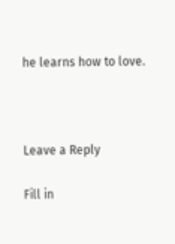he learns how to love.



Leave a Reply

Fill in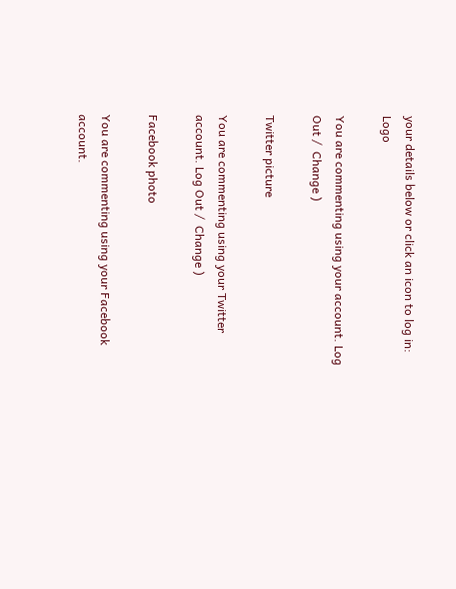your details below or click an icon to log in: Logo

You are commenting using your account. Log Out /  Change )

Twitter picture

You are commenting using your Twitter account. Log Out /  Change )

Facebook photo

You are commenting using your Facebook account.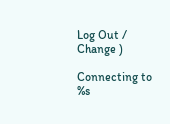Log Out /  Change )

Connecting to %s